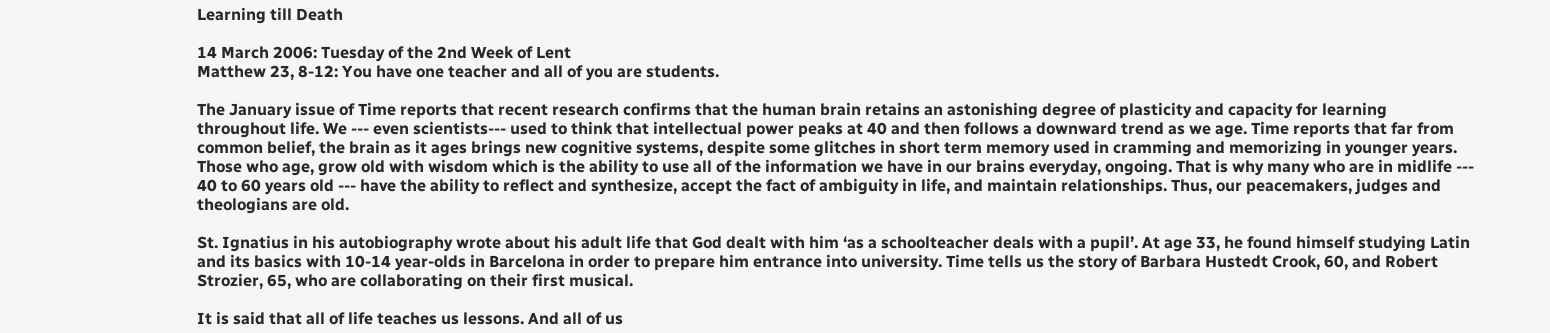Learning till Death

14 March 2006: Tuesday of the 2nd Week of Lent
Matthew 23, 8-12: You have one teacher and all of you are students.

The January issue of Time reports that recent research confirms that the human brain retains an astonishing degree of plasticity and capacity for learning throughout life. We --- even scientists--- used to think that intellectual power peaks at 40 and then follows a downward trend as we age. Time reports that far from common belief, the brain as it ages brings new cognitive systems, despite some glitches in short term memory used in cramming and memorizing in younger years. Those who age, grow old with wisdom which is the ability to use all of the information we have in our brains everyday, ongoing. That is why many who are in midlife --- 40 to 60 years old --- have the ability to reflect and synthesize, accept the fact of ambiguity in life, and maintain relationships. Thus, our peacemakers, judges and theologians are old.

St. Ignatius in his autobiography wrote about his adult life that God dealt with him ‘as a schoolteacher deals with a pupil’. At age 33, he found himself studying Latin and its basics with 10-14 year-olds in Barcelona in order to prepare him entrance into university. Time tells us the story of Barbara Hustedt Crook, 60, and Robert Strozier, 65, who are collaborating on their first musical.

It is said that all of life teaches us lessons. And all of us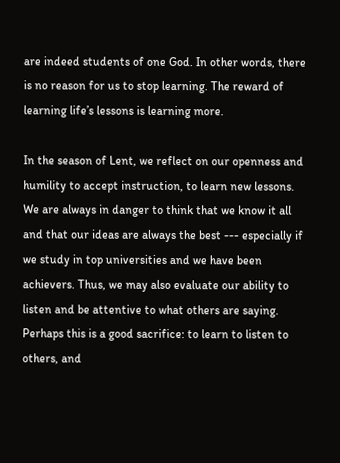are indeed students of one God. In other words, there is no reason for us to stop learning. The reward of learning life’s lessons is learning more.

In the season of Lent, we reflect on our openness and humility to accept instruction, to learn new lessons. We are always in danger to think that we know it all and that our ideas are always the best --- especially if we study in top universities and we have been achievers. Thus, we may also evaluate our ability to listen and be attentive to what others are saying. Perhaps this is a good sacrifice: to learn to listen to others, and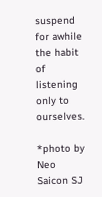suspend for awhile the habit of listening only to ourselves.

*photo by Neo Saicon SJ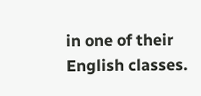in one of their English classes.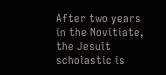After two years in the Novitiate, the Jesuit scholastic is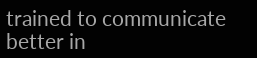trained to communicate better in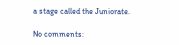a stage called the Juniorate.

No comments: